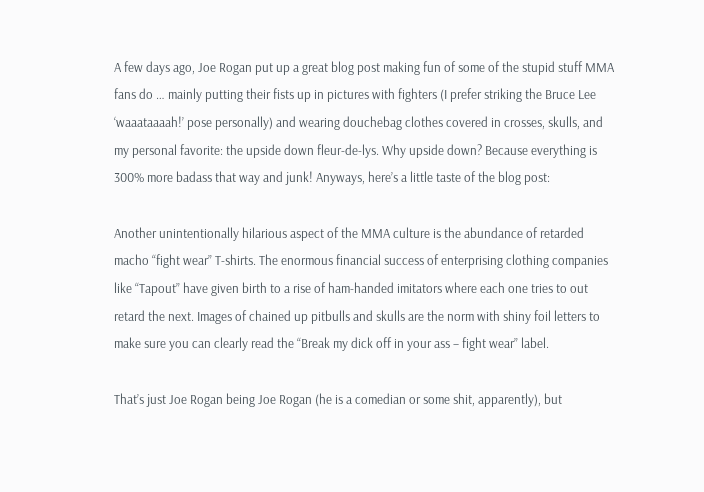A few days ago, Joe Rogan put up a great blog post making fun of some of the stupid stuff MMA fans do … mainly putting their fists up in pictures with fighters (I prefer striking the Bruce Lee ‘waaataaaah!’ pose personally) and wearing douchebag clothes covered in crosses, skulls, and my personal favorite: the upside down fleur-de-lys. Why upside down? Because everything is 300% more badass that way and junk! Anyways, here’s a little taste of the blog post:

Another unintentionally hilarious aspect of the MMA culture is the abundance of retarded macho “fight wear” T-shirts. The enormous financial success of enterprising clothing companies like “Tapout” have given birth to a rise of ham-handed imitators where each one tries to out retard the next. Images of chained up pitbulls and skulls are the norm with shiny foil letters to make sure you can clearly read the “Break my dick off in your ass – fight wear” label.

That’s just Joe Rogan being Joe Rogan (he is a comedian or some shit, apparently), but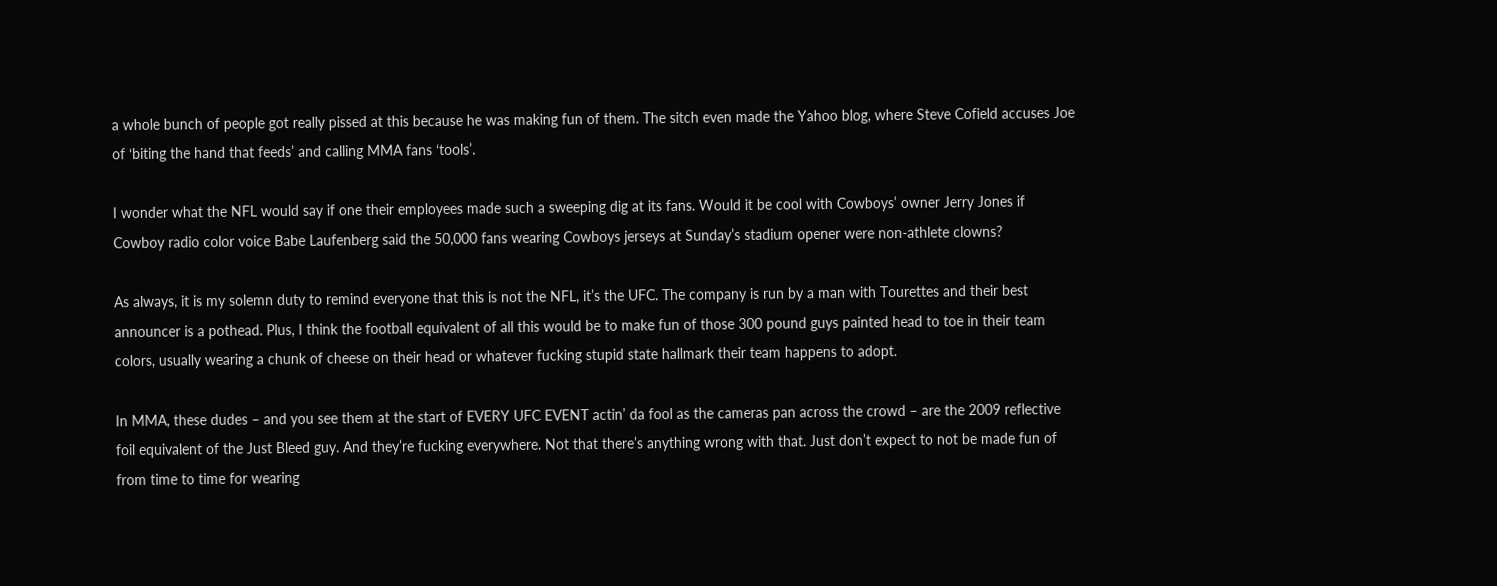a whole bunch of people got really pissed at this because he was making fun of them. The sitch even made the Yahoo blog, where Steve Cofield accuses Joe of ‘biting the hand that feeds’ and calling MMA fans ‘tools’.

I wonder what the NFL would say if one their employees made such a sweeping dig at its fans. Would it be cool with Cowboys’ owner Jerry Jones if Cowboy radio color voice Babe Laufenberg said the 50,000 fans wearing Cowboys jerseys at Sunday’s stadium opener were non-athlete clowns?

As always, it is my solemn duty to remind everyone that this is not the NFL, it’s the UFC. The company is run by a man with Tourettes and their best announcer is a pothead. Plus, I think the football equivalent of all this would be to make fun of those 300 pound guys painted head to toe in their team colors, usually wearing a chunk of cheese on their head or whatever fucking stupid state hallmark their team happens to adopt.

In MMA, these dudes – and you see them at the start of EVERY UFC EVENT actin’ da fool as the cameras pan across the crowd – are the 2009 reflective foil equivalent of the Just Bleed guy. And they’re fucking everywhere. Not that there’s anything wrong with that. Just don’t expect to not be made fun of from time to time for wearing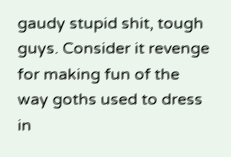gaudy stupid shit, tough guys. Consider it revenge for making fun of the way goths used to dress in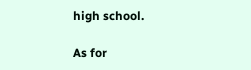high school.

As for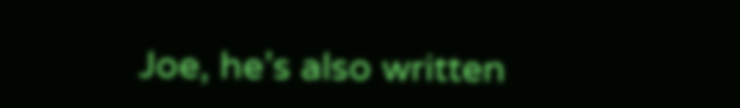Joe, he’s also written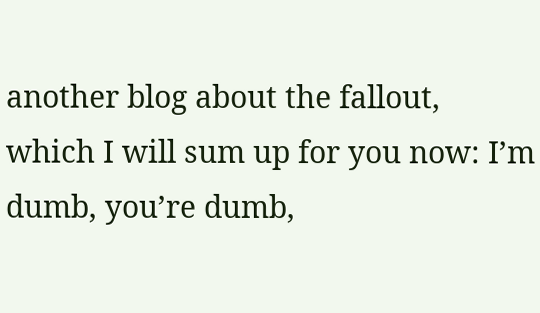another blog about the fallout, which I will sum up for you now: I’m dumb, you’re dumb,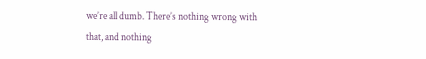we’re all dumb. There’s nothing wrong with that, and nothing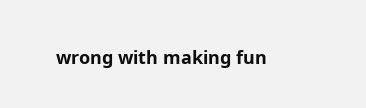wrong with making fun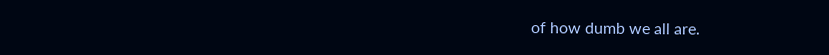of how dumb we all are.